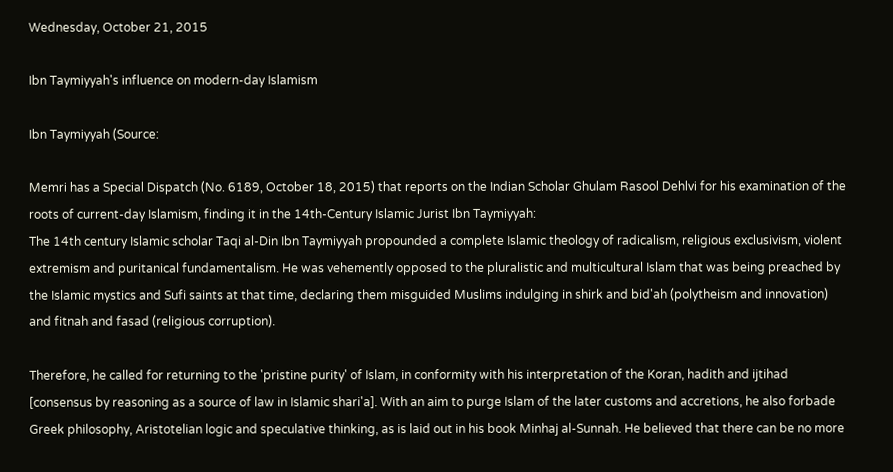Wednesday, October 21, 2015

Ibn Taymiyyah's influence on modern-day Islamism

Ibn Taymiyyah (Source:

Memri has a Special Dispatch (No. 6189, October 18, 2015) that reports on the Indian Scholar Ghulam Rasool Dehlvi for his examination of the roots of current-day Islamism, finding it in the 14th-Century Islamic Jurist Ibn Taymiyyah:
The 14th century Islamic scholar Taqi al-Din Ibn Taymiyyah propounded a complete Islamic theology of radicalism, religious exclusivism, violent extremism and puritanical fundamentalism. He was vehemently opposed to the pluralistic and multicultural Islam that was being preached by the Islamic mystics and Sufi saints at that time, declaring them misguided Muslims indulging in shirk and bid'ah (polytheism and innovation) and fitnah and fasad (religious corruption).

Therefore, he called for returning to the 'pristine purity' of Islam, in conformity with his interpretation of the Koran, hadith and ijtihad [consensus by reasoning as a source of law in Islamic shari'a]. With an aim to purge Islam of the later customs and accretions, he also forbade Greek philosophy, Aristotelian logic and speculative thinking, as is laid out in his book Minhaj al-Sunnah. He believed that there can be no more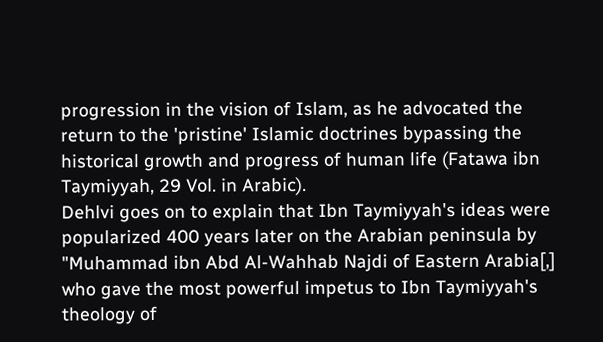progression in the vision of Islam, as he advocated the return to the 'pristine' Islamic doctrines bypassing the historical growth and progress of human life (Fatawa ibn Taymiyyah, 29 Vol. in Arabic).
Dehlvi goes on to explain that Ibn Taymiyyah's ideas were popularized 400 years later on the Arabian peninsula by "Muhammad ibn Abd Al-Wahhab Najdi of Eastern Arabia[,] who gave the most powerful impetus to Ibn Taymiyyah's theology of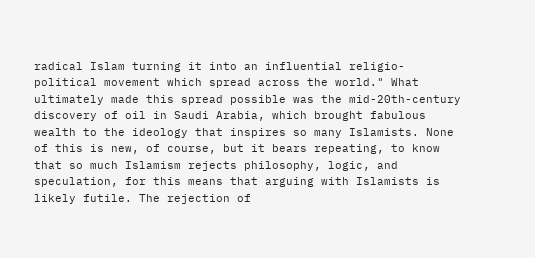radical Islam turning it into an influential religio-political movement which spread across the world." What ultimately made this spread possible was the mid-20th-century discovery of oil in Saudi Arabia, which brought fabulous wealth to the ideology that inspires so many Islamists. None of this is new, of course, but it bears repeating, to know that so much Islamism rejects philosophy, logic, and speculation, for this means that arguing with Islamists is likely futile. The rejection of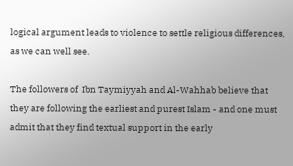logical argument leads to violence to settle religious differences, as we can well see.

The followers of  Ibn Taymiyyah and Al-Wahhab believe that they are following the earliest and purest Islam - and one must admit that they find textual support in the early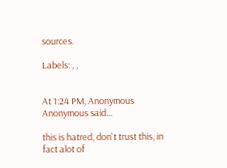sources.

Labels: , ,


At 1:24 PM, Anonymous Anonymous said...

this is hatred, don't trust this, in fact alot of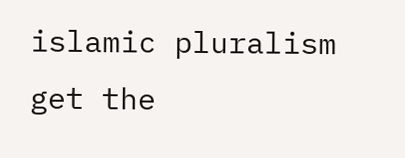islamic pluralism get the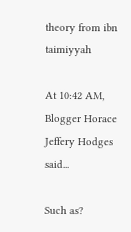theory from ibn taimiyyah

At 10:42 AM, Blogger Horace Jeffery Hodges said...

Such as?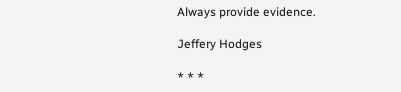Always provide evidence.

Jeffery Hodges

* * *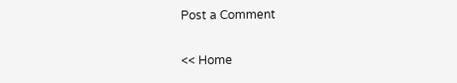Post a Comment

<< Home